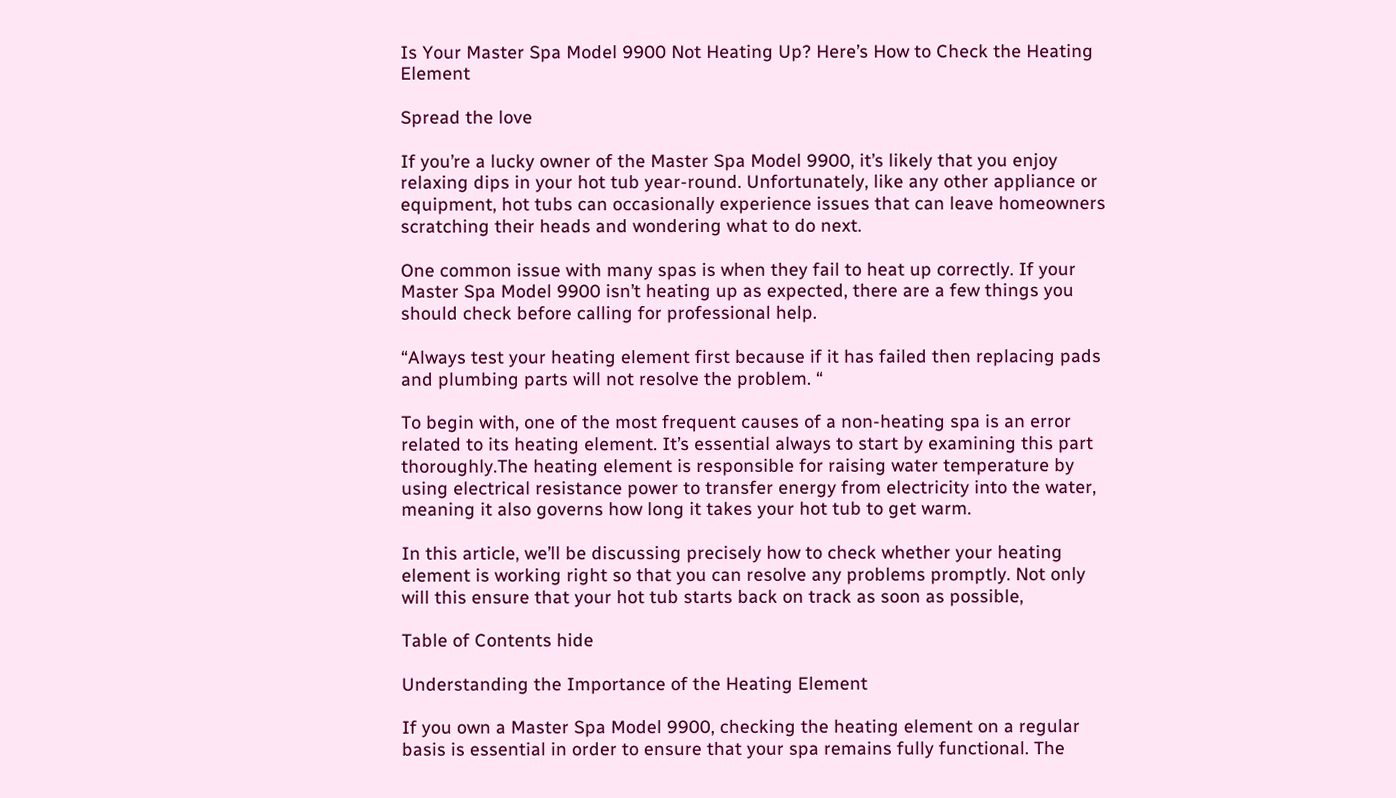Is Your Master Spa Model 9900 Not Heating Up? Here’s How to Check the Heating Element

Spread the love

If you’re a lucky owner of the Master Spa Model 9900, it’s likely that you enjoy relaxing dips in your hot tub year-round. Unfortunately, like any other appliance or equipment, hot tubs can occasionally experience issues that can leave homeowners scratching their heads and wondering what to do next.

One common issue with many spas is when they fail to heat up correctly. If your Master Spa Model 9900 isn’t heating up as expected, there are a few things you should check before calling for professional help.

“Always test your heating element first because if it has failed then replacing pads and plumbing parts will not resolve the problem. “

To begin with, one of the most frequent causes of a non-heating spa is an error related to its heating element. It’s essential always to start by examining this part thoroughly.The heating element is responsible for raising water temperature by using electrical resistance power to transfer energy from electricity into the water, meaning it also governs how long it takes your hot tub to get warm.

In this article, we’ll be discussing precisely how to check whether your heating element is working right so that you can resolve any problems promptly. Not only will this ensure that your hot tub starts back on track as soon as possible,

Table of Contents hide

Understanding the Importance of the Heating Element

If you own a Master Spa Model 9900, checking the heating element on a regular basis is essential in order to ensure that your spa remains fully functional. The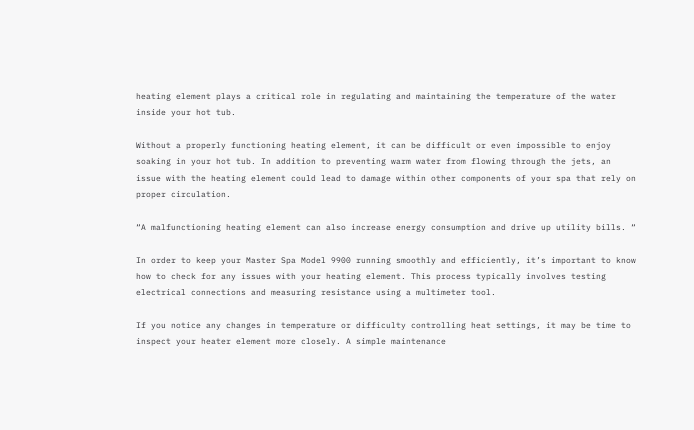heating element plays a critical role in regulating and maintaining the temperature of the water inside your hot tub.

Without a properly functioning heating element, it can be difficult or even impossible to enjoy soaking in your hot tub. In addition to preventing warm water from flowing through the jets, an issue with the heating element could lead to damage within other components of your spa that rely on proper circulation.

“A malfunctioning heating element can also increase energy consumption and drive up utility bills. “

In order to keep your Master Spa Model 9900 running smoothly and efficiently, it’s important to know how to check for any issues with your heating element. This process typically involves testing electrical connections and measuring resistance using a multimeter tool.

If you notice any changes in temperature or difficulty controlling heat settings, it may be time to inspect your heater element more closely. A simple maintenance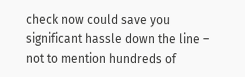check now could save you significant hassle down the line – not to mention hundreds of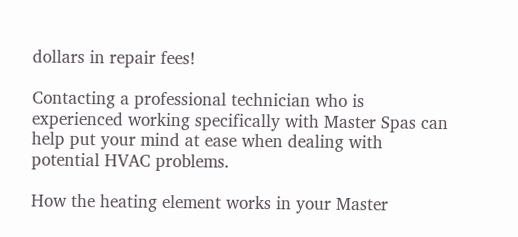dollars in repair fees!

Contacting a professional technician who is experienced working specifically with Master Spas can help put your mind at ease when dealing with potential HVAC problems.

How the heating element works in your Master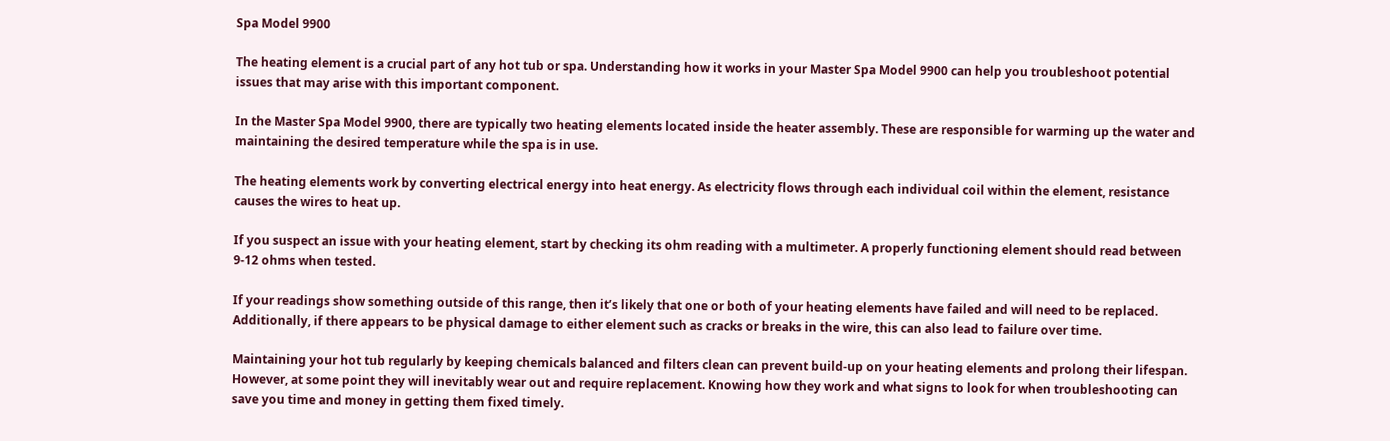Spa Model 9900

The heating element is a crucial part of any hot tub or spa. Understanding how it works in your Master Spa Model 9900 can help you troubleshoot potential issues that may arise with this important component.

In the Master Spa Model 9900, there are typically two heating elements located inside the heater assembly. These are responsible for warming up the water and maintaining the desired temperature while the spa is in use.

The heating elements work by converting electrical energy into heat energy. As electricity flows through each individual coil within the element, resistance causes the wires to heat up.

If you suspect an issue with your heating element, start by checking its ohm reading with a multimeter. A properly functioning element should read between 9-12 ohms when tested.

If your readings show something outside of this range, then it’s likely that one or both of your heating elements have failed and will need to be replaced. Additionally, if there appears to be physical damage to either element such as cracks or breaks in the wire, this can also lead to failure over time.

Maintaining your hot tub regularly by keeping chemicals balanced and filters clean can prevent build-up on your heating elements and prolong their lifespan. However, at some point they will inevitably wear out and require replacement. Knowing how they work and what signs to look for when troubleshooting can save you time and money in getting them fixed timely.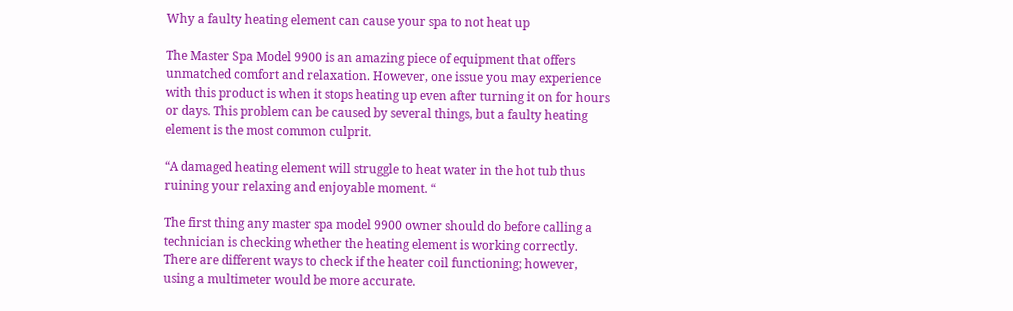Why a faulty heating element can cause your spa to not heat up

The Master Spa Model 9900 is an amazing piece of equipment that offers unmatched comfort and relaxation. However, one issue you may experience with this product is when it stops heating up even after turning it on for hours or days. This problem can be caused by several things, but a faulty heating element is the most common culprit.

“A damaged heating element will struggle to heat water in the hot tub thus ruining your relaxing and enjoyable moment. “

The first thing any master spa model 9900 owner should do before calling a technician is checking whether the heating element is working correctly. There are different ways to check if the heater coil functioning; however, using a multimeter would be more accurate.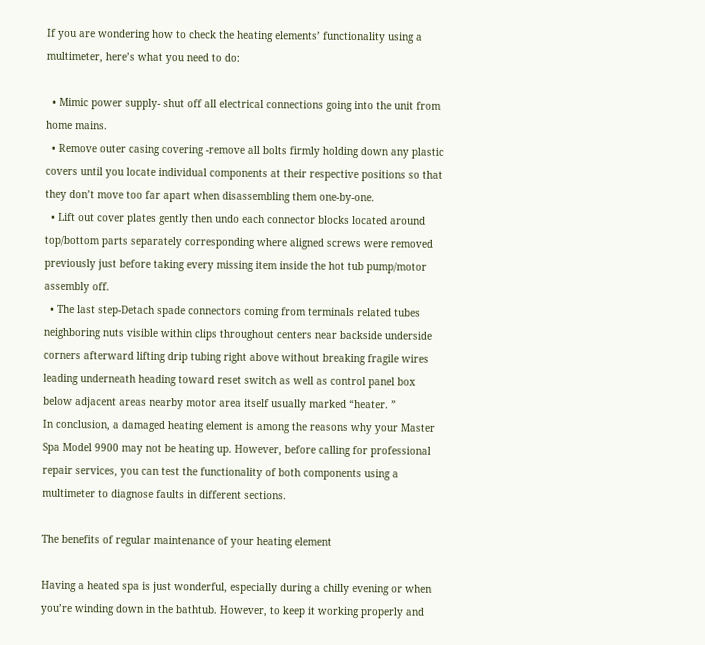If you are wondering how to check the heating elements’ functionality using a multimeter, here’s what you need to do:

  • Mimic power supply- shut off all electrical connections going into the unit from home mains.
  • Remove outer casing covering -remove all bolts firmly holding down any plastic covers until you locate individual components at their respective positions so that they don’t move too far apart when disassembling them one-by-one.
  • Lift out cover plates gently then undo each connector blocks located around top/bottom parts separately corresponding where aligned screws were removed previously just before taking every missing item inside the hot tub pump/motor assembly off.
  • The last step-Detach spade connectors coming from terminals related tubes neighboring nuts visible within clips throughout centers near backside underside corners afterward lifting drip tubing right above without breaking fragile wires leading underneath heading toward reset switch as well as control panel box below adjacent areas nearby motor area itself usually marked “heater. ”
In conclusion, a damaged heating element is among the reasons why your Master Spa Model 9900 may not be heating up. However, before calling for professional repair services, you can test the functionality of both components using a multimeter to diagnose faults in different sections.

The benefits of regular maintenance of your heating element

Having a heated spa is just wonderful, especially during a chilly evening or when you’re winding down in the bathtub. However, to keep it working properly and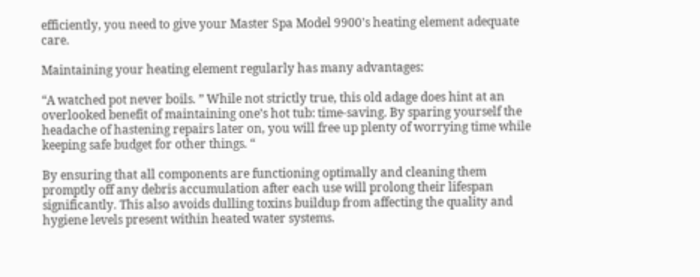efficiently, you need to give your Master Spa Model 9900’s heating element adequate care.

Maintaining your heating element regularly has many advantages:

“A watched pot never boils. ” While not strictly true, this old adage does hint at an overlooked benefit of maintaining one’s hot tub: time-saving. By sparing yourself the headache of hastening repairs later on, you will free up plenty of worrying time while keeping safe budget for other things. “

By ensuring that all components are functioning optimally and cleaning them promptly off any debris accumulation after each use will prolong their lifespan significantly. This also avoids dulling toxins buildup from affecting the quality and hygiene levels present within heated water systems.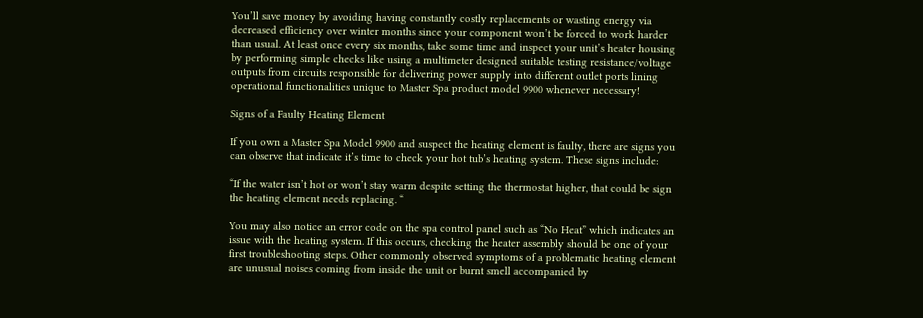You’ll save money by avoiding having constantly costly replacements or wasting energy via decreased efficiency over winter months since your component won’t be forced to work harder than usual. At least once every six months, take some time and inspect your unit’s heater housing by performing simple checks like using a multimeter designed suitable testing resistance/voltage outputs from circuits responsible for delivering power supply into different outlet ports lining operational functionalities unique to Master Spa product model 9900 whenever necessary!

Signs of a Faulty Heating Element

If you own a Master Spa Model 9900 and suspect the heating element is faulty, there are signs you can observe that indicate it’s time to check your hot tub’s heating system. These signs include:

“If the water isn’t hot or won’t stay warm despite setting the thermostat higher, that could be sign the heating element needs replacing. “

You may also notice an error code on the spa control panel such as “No Heat” which indicates an issue with the heating system. If this occurs, checking the heater assembly should be one of your first troubleshooting steps. Other commonly observed symptoms of a problematic heating element are unusual noises coming from inside the unit or burnt smell accompanied by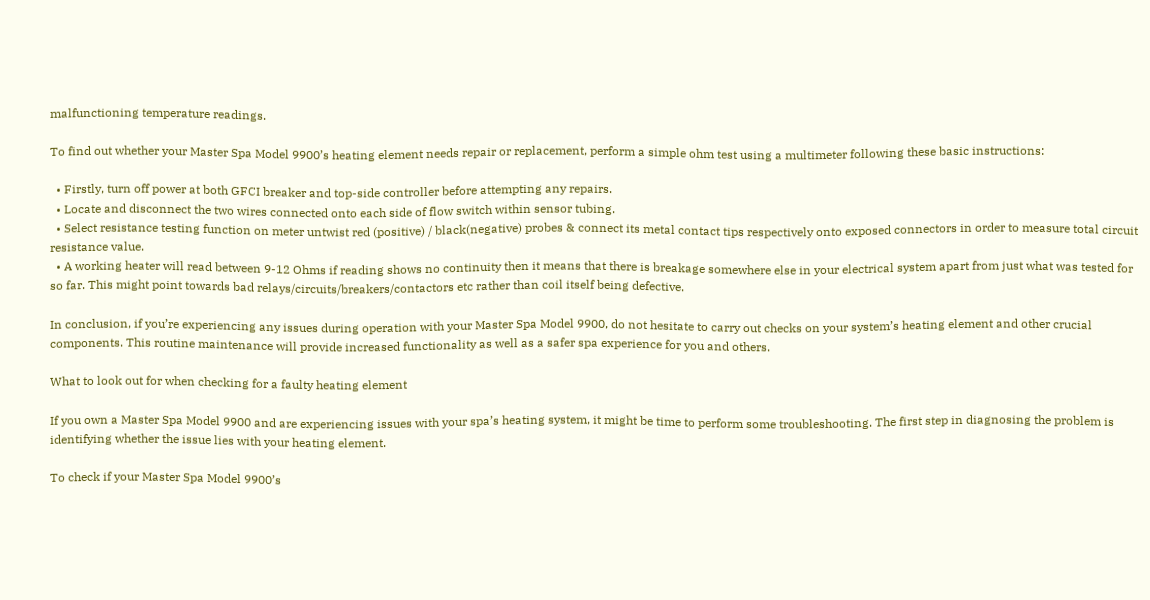malfunctioning temperature readings.

To find out whether your Master Spa Model 9900’s heating element needs repair or replacement, perform a simple ohm test using a multimeter following these basic instructions:

  • Firstly, turn off power at both GFCI breaker and top-side controller before attempting any repairs.
  • Locate and disconnect the two wires connected onto each side of flow switch within sensor tubing.
  • Select resistance testing function on meter untwist red (positive) / black(negative) probes & connect its metal contact tips respectively onto exposed connectors in order to measure total circuit resistance value.
  • A working heater will read between 9-12 Ohms if reading shows no continuity then it means that there is breakage somewhere else in your electrical system apart from just what was tested for so far. This might point towards bad relays/circuits/breakers/contactors etc rather than coil itself being defective.

In conclusion, if you’re experiencing any issues during operation with your Master Spa Model 9900, do not hesitate to carry out checks on your system’s heating element and other crucial components. This routine maintenance will provide increased functionality as well as a safer spa experience for you and others.

What to look out for when checking for a faulty heating element

If you own a Master Spa Model 9900 and are experiencing issues with your spa’s heating system, it might be time to perform some troubleshooting. The first step in diagnosing the problem is identifying whether the issue lies with your heating element.

To check if your Master Spa Model 9900’s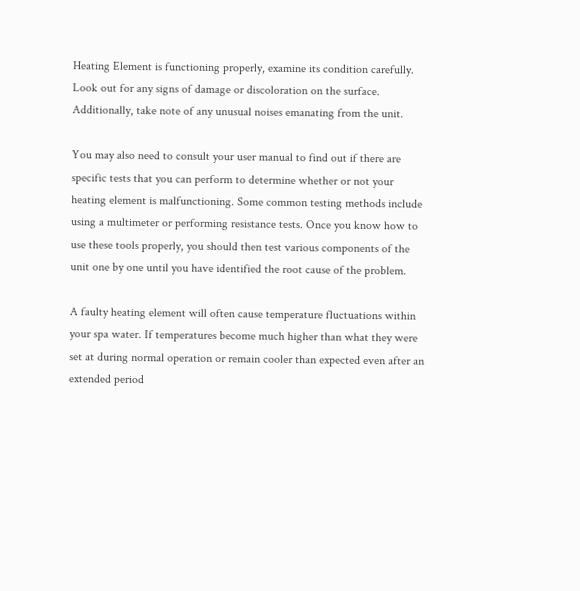Heating Element is functioning properly, examine its condition carefully. Look out for any signs of damage or discoloration on the surface. Additionally, take note of any unusual noises emanating from the unit.

You may also need to consult your user manual to find out if there are specific tests that you can perform to determine whether or not your heating element is malfunctioning. Some common testing methods include using a multimeter or performing resistance tests. Once you know how to use these tools properly, you should then test various components of the unit one by one until you have identified the root cause of the problem.

A faulty heating element will often cause temperature fluctuations within your spa water. If temperatures become much higher than what they were set at during normal operation or remain cooler than expected even after an extended period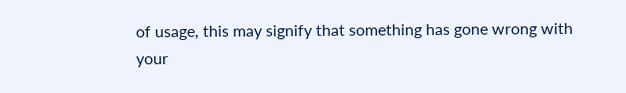of usage, this may signify that something has gone wrong with your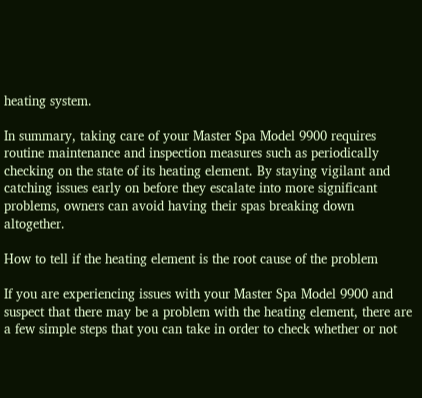heating system.

In summary, taking care of your Master Spa Model 9900 requires routine maintenance and inspection measures such as periodically checking on the state of its heating element. By staying vigilant and catching issues early on before they escalate into more significant problems, owners can avoid having their spas breaking down altogether.

How to tell if the heating element is the root cause of the problem

If you are experiencing issues with your Master Spa Model 9900 and suspect that there may be a problem with the heating element, there are a few simple steps that you can take in order to check whether or not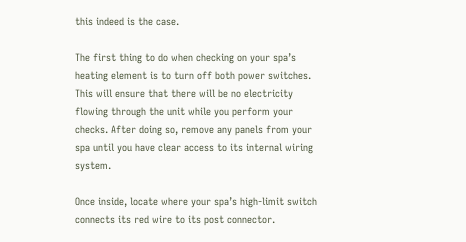this indeed is the case.

The first thing to do when checking on your spa’s heating element is to turn off both power switches. This will ensure that there will be no electricity flowing through the unit while you perform your checks. After doing so, remove any panels from your spa until you have clear access to its internal wiring system.

Once inside, locate where your spa’s high-limit switch connects its red wire to its post connector.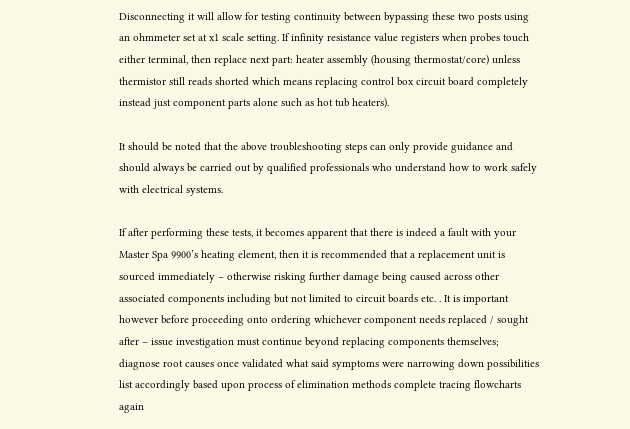Disconnecting it will allow for testing continuity between bypassing these two posts using an ohmmeter set at x1 scale setting. If infinity resistance value registers when probes touch either terminal, then replace next part: heater assembly (housing thermostat/core) unless thermistor still reads shorted which means replacing control box circuit board completely instead just component parts alone such as hot tub heaters).

It should be noted that the above troubleshooting steps can only provide guidance and should always be carried out by qualified professionals who understand how to work safely with electrical systems.

If after performing these tests, it becomes apparent that there is indeed a fault with your Master Spa 9900’s heating element, then it is recommended that a replacement unit is sourced immediately – otherwise risking further damage being caused across other associated components including but not limited to circuit boards etc. . It is important however before proceeding onto ordering whichever component needs replaced / sought after – issue investigation must continue beyond replacing components themselves; diagnose root causes once validated what said symptoms were narrowing down possibilities list accordingly based upon process of elimination methods complete tracing flowcharts again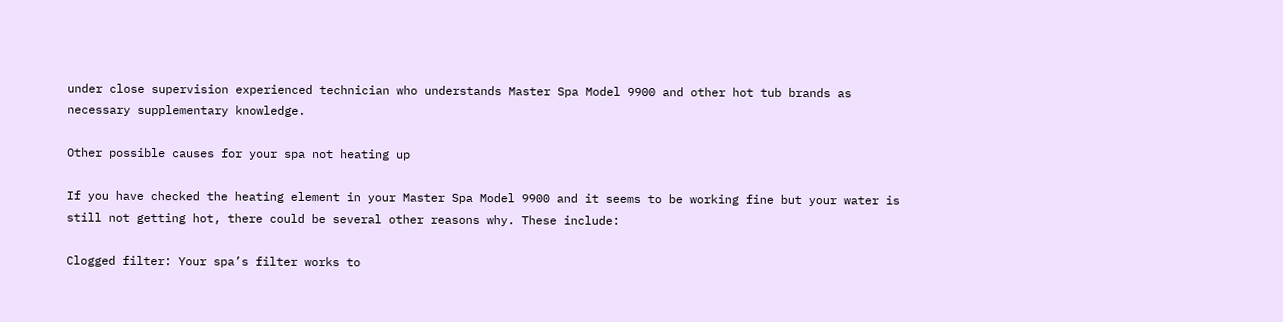under close supervision experienced technician who understands Master Spa Model 9900 and other hot tub brands as necessary supplementary knowledge.

Other possible causes for your spa not heating up

If you have checked the heating element in your Master Spa Model 9900 and it seems to be working fine but your water is still not getting hot, there could be several other reasons why. These include:

Clogged filter: Your spa’s filter works to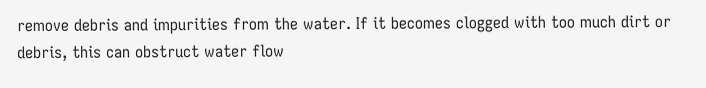remove debris and impurities from the water. If it becomes clogged with too much dirt or debris, this can obstruct water flow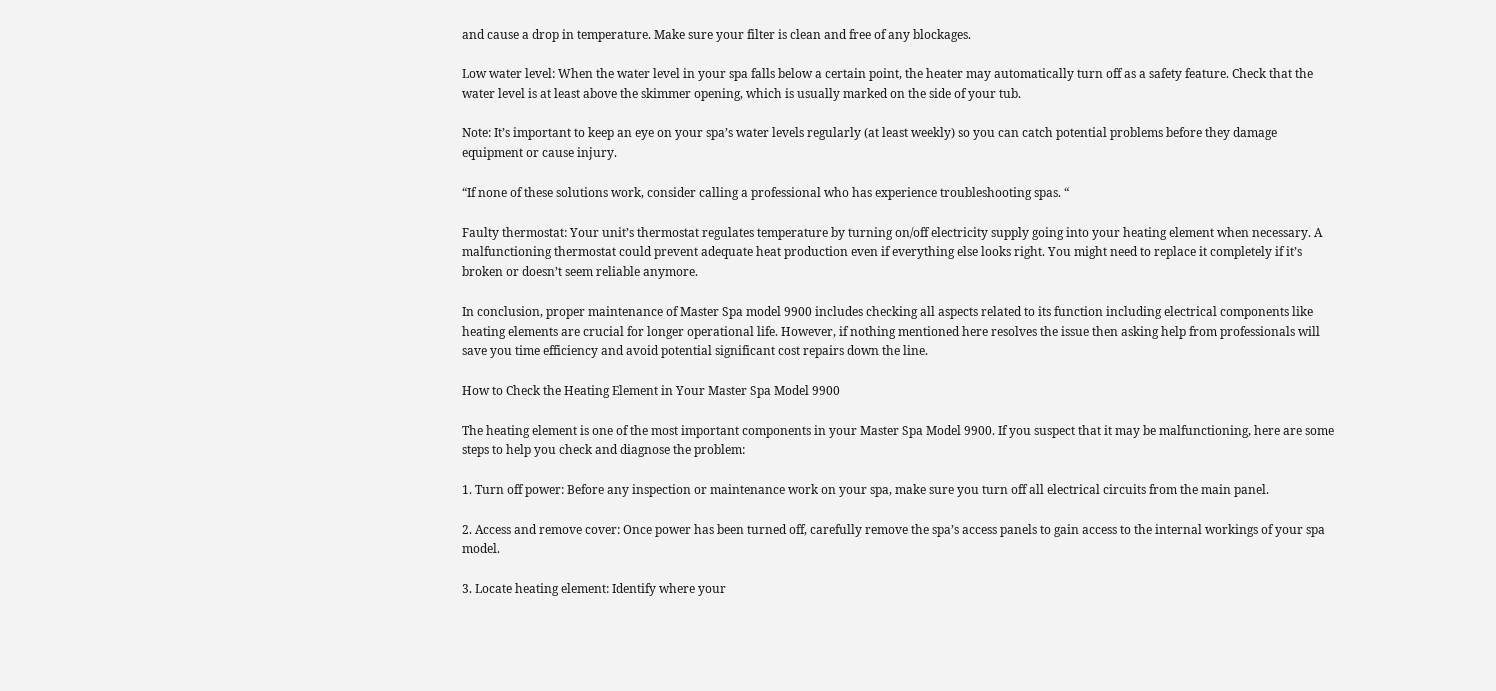and cause a drop in temperature. Make sure your filter is clean and free of any blockages.

Low water level: When the water level in your spa falls below a certain point, the heater may automatically turn off as a safety feature. Check that the water level is at least above the skimmer opening, which is usually marked on the side of your tub.

Note: It’s important to keep an eye on your spa’s water levels regularly (at least weekly) so you can catch potential problems before they damage equipment or cause injury.

“If none of these solutions work, consider calling a professional who has experience troubleshooting spas. “

Faulty thermostat: Your unit’s thermostat regulates temperature by turning on/off electricity supply going into your heating element when necessary. A malfunctioning thermostat could prevent adequate heat production even if everything else looks right. You might need to replace it completely if it’s broken or doesn’t seem reliable anymore.

In conclusion, proper maintenance of Master Spa model 9900 includes checking all aspects related to its function including electrical components like heating elements are crucial for longer operational life. However, if nothing mentioned here resolves the issue then asking help from professionals will save you time efficiency and avoid potential significant cost repairs down the line.

How to Check the Heating Element in Your Master Spa Model 9900

The heating element is one of the most important components in your Master Spa Model 9900. If you suspect that it may be malfunctioning, here are some steps to help you check and diagnose the problem:

1. Turn off power: Before any inspection or maintenance work on your spa, make sure you turn off all electrical circuits from the main panel.

2. Access and remove cover: Once power has been turned off, carefully remove the spa’s access panels to gain access to the internal workings of your spa model.

3. Locate heating element: Identify where your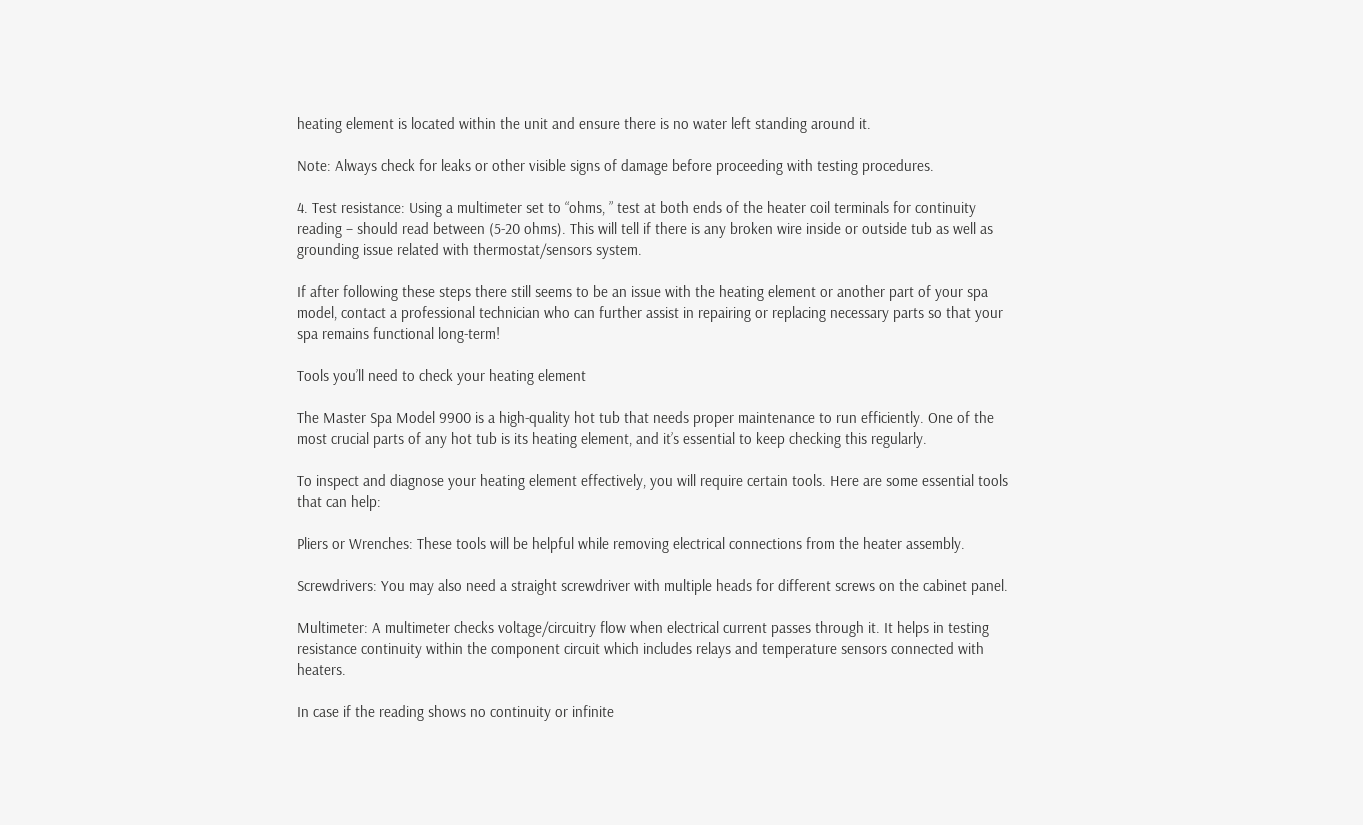heating element is located within the unit and ensure there is no water left standing around it.

Note: Always check for leaks or other visible signs of damage before proceeding with testing procedures.

4. Test resistance: Using a multimeter set to “ohms, ” test at both ends of the heater coil terminals for continuity reading – should read between (5-20 ohms). This will tell if there is any broken wire inside or outside tub as well as grounding issue related with thermostat/sensors system.

If after following these steps there still seems to be an issue with the heating element or another part of your spa model, contact a professional technician who can further assist in repairing or replacing necessary parts so that your spa remains functional long-term!

Tools you’ll need to check your heating element

The Master Spa Model 9900 is a high-quality hot tub that needs proper maintenance to run efficiently. One of the most crucial parts of any hot tub is its heating element, and it’s essential to keep checking this regularly.

To inspect and diagnose your heating element effectively, you will require certain tools. Here are some essential tools that can help:

Pliers or Wrenches: These tools will be helpful while removing electrical connections from the heater assembly.

Screwdrivers: You may also need a straight screwdriver with multiple heads for different screws on the cabinet panel.

Multimeter: A multimeter checks voltage/circuitry flow when electrical current passes through it. It helps in testing resistance continuity within the component circuit which includes relays and temperature sensors connected with heaters.

In case if the reading shows no continuity or infinite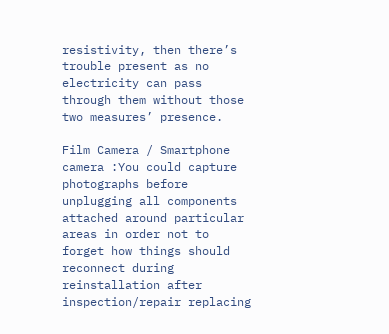resistivity, then there’s trouble present as no electricity can pass through them without those two measures’ presence.

Film Camera / Smartphone camera :You could capture photographs before unplugging all components attached around particular areas in order not to forget how things should reconnect during reinstallation after inspection/repair replacing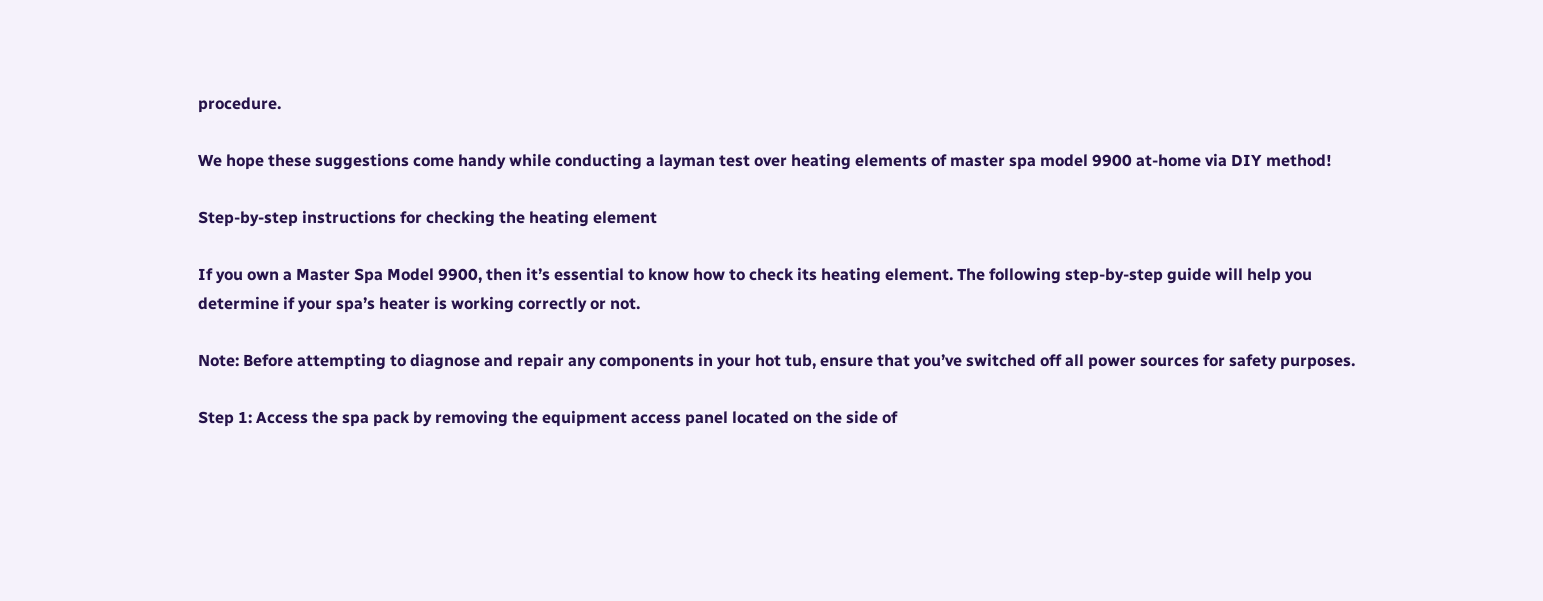procedure.

We hope these suggestions come handy while conducting a layman test over heating elements of master spa model 9900 at-home via DIY method!

Step-by-step instructions for checking the heating element

If you own a Master Spa Model 9900, then it’s essential to know how to check its heating element. The following step-by-step guide will help you determine if your spa’s heater is working correctly or not.

Note: Before attempting to diagnose and repair any components in your hot tub, ensure that you’ve switched off all power sources for safety purposes.

Step 1: Access the spa pack by removing the equipment access panel located on the side of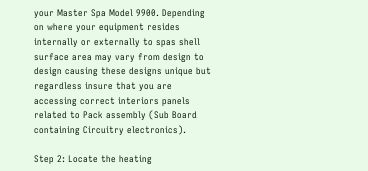your Master Spa Model 9900. Depending on where your equipment resides internally or externally to spas shell surface area may vary from design to design causing these designs unique but regardless insure that you are accessing correct interiors panels related to Pack assembly (Sub Board containing Circuitry electronics).

Step 2: Locate the heating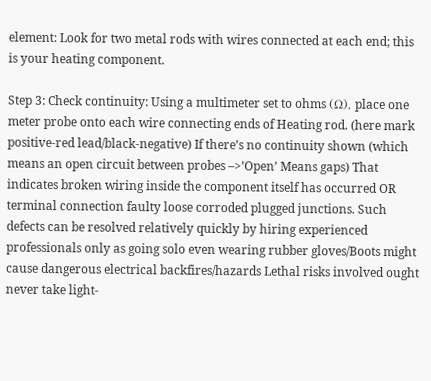element: Look for two metal rods with wires connected at each end; this is your heating component.

Step 3: Check continuity: Using a multimeter set to ohms (Ω), place one meter probe onto each wire connecting ends of Heating rod. (here mark positive-red lead/black-negative) If there’s no continuity shown (which means an open circuit between probes –>’Open’ Means gaps) That indicates broken wiring inside the component itself has occurred OR terminal connection faulty loose corroded plugged junctions. Such defects can be resolved relatively quickly by hiring experienced professionals only as going solo even wearing rubber gloves/Boots might cause dangerous electrical backfires/hazards Lethal risks involved ought never take light-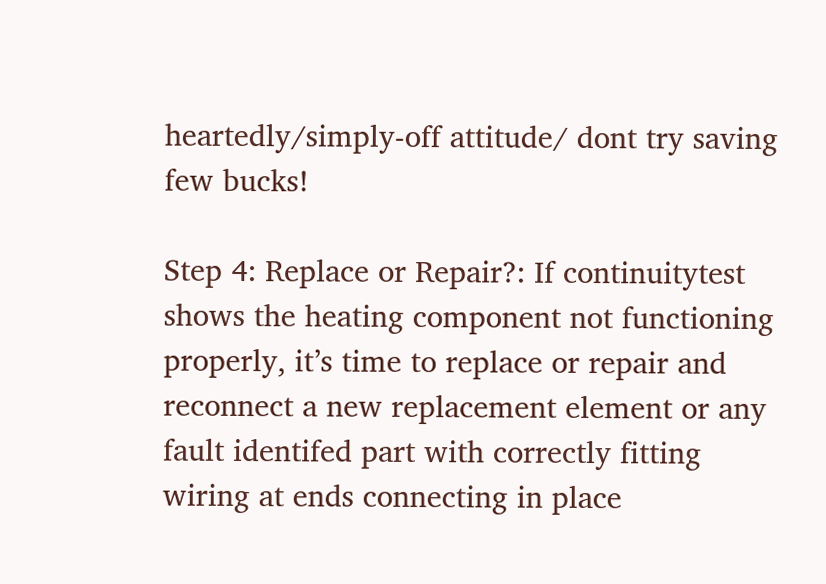heartedly/simply-off attitude/ dont try saving few bucks!

Step 4: Replace or Repair?: If continuitytest shows the heating component not functioning properly, it’s time to replace or repair and reconnect a new replacement element or any fault identifed part with correctly fitting wiring at ends connecting in place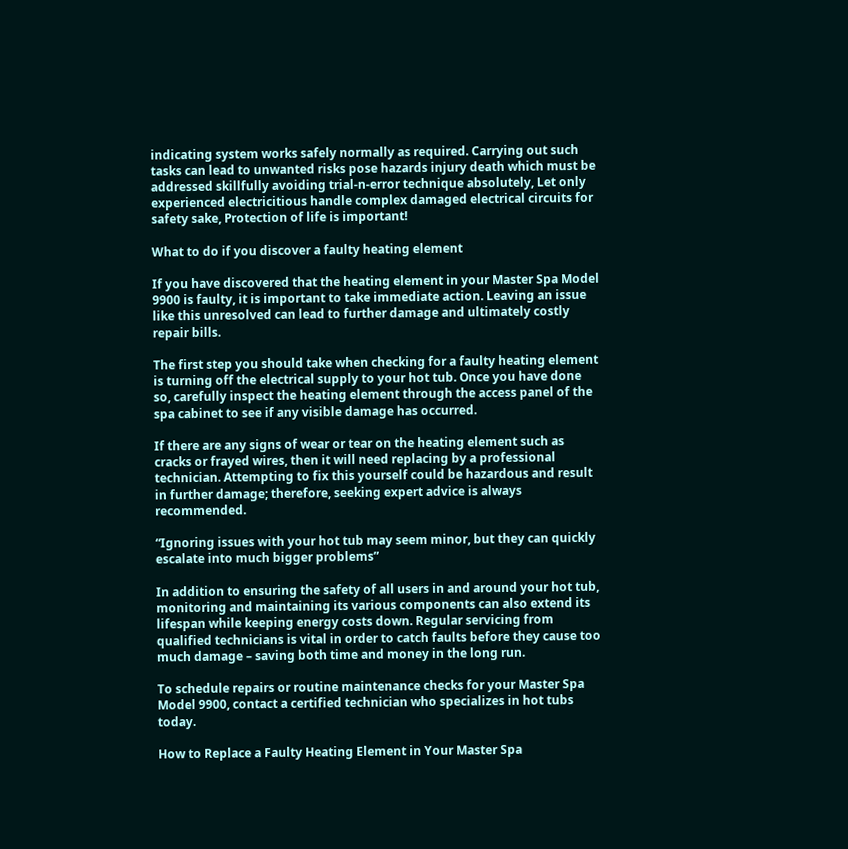indicating system works safely normally as required. Carrying out such tasks can lead to unwanted risks pose hazards injury death which must be addressed skillfully avoiding trial-n-error technique absolutely, Let only experienced electricitious handle complex damaged electrical circuits for safety sake, Protection of life is important!

What to do if you discover a faulty heating element

If you have discovered that the heating element in your Master Spa Model 9900 is faulty, it is important to take immediate action. Leaving an issue like this unresolved can lead to further damage and ultimately costly repair bills.

The first step you should take when checking for a faulty heating element is turning off the electrical supply to your hot tub. Once you have done so, carefully inspect the heating element through the access panel of the spa cabinet to see if any visible damage has occurred.

If there are any signs of wear or tear on the heating element such as cracks or frayed wires, then it will need replacing by a professional technician. Attempting to fix this yourself could be hazardous and result in further damage; therefore, seeking expert advice is always recommended.

“Ignoring issues with your hot tub may seem minor, but they can quickly escalate into much bigger problems”

In addition to ensuring the safety of all users in and around your hot tub, monitoring and maintaining its various components can also extend its lifespan while keeping energy costs down. Regular servicing from qualified technicians is vital in order to catch faults before they cause too much damage – saving both time and money in the long run.

To schedule repairs or routine maintenance checks for your Master Spa Model 9900, contact a certified technician who specializes in hot tubs today.

How to Replace a Faulty Heating Element in Your Master Spa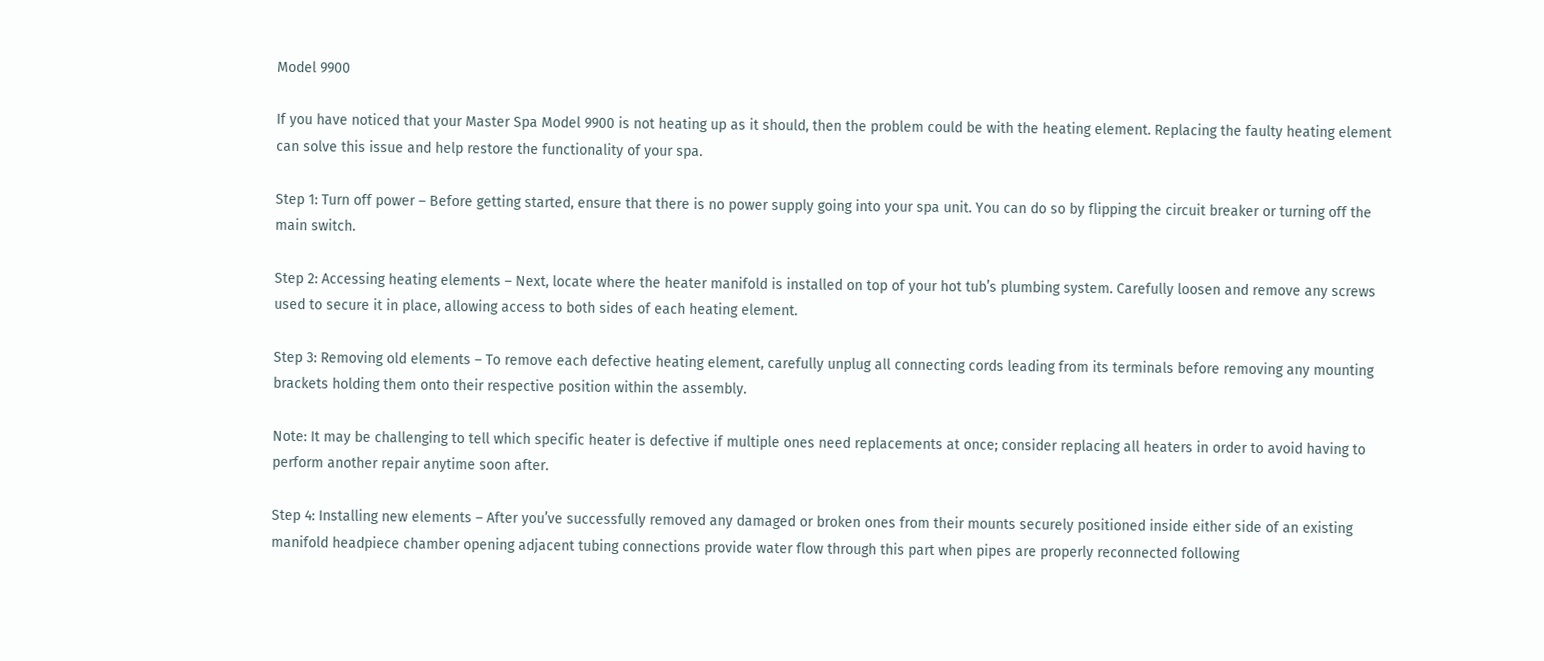Model 9900

If you have noticed that your Master Spa Model 9900 is not heating up as it should, then the problem could be with the heating element. Replacing the faulty heating element can solve this issue and help restore the functionality of your spa.

Step 1: Turn off power – Before getting started, ensure that there is no power supply going into your spa unit. You can do so by flipping the circuit breaker or turning off the main switch.

Step 2: Accessing heating elements – Next, locate where the heater manifold is installed on top of your hot tub’s plumbing system. Carefully loosen and remove any screws used to secure it in place, allowing access to both sides of each heating element.

Step 3: Removing old elements – To remove each defective heating element, carefully unplug all connecting cords leading from its terminals before removing any mounting brackets holding them onto their respective position within the assembly.

Note: It may be challenging to tell which specific heater is defective if multiple ones need replacements at once; consider replacing all heaters in order to avoid having to perform another repair anytime soon after.

Step 4: Installing new elements – After you’ve successfully removed any damaged or broken ones from their mounts securely positioned inside either side of an existing manifold headpiece chamber opening adjacent tubing connections provide water flow through this part when pipes are properly reconnected following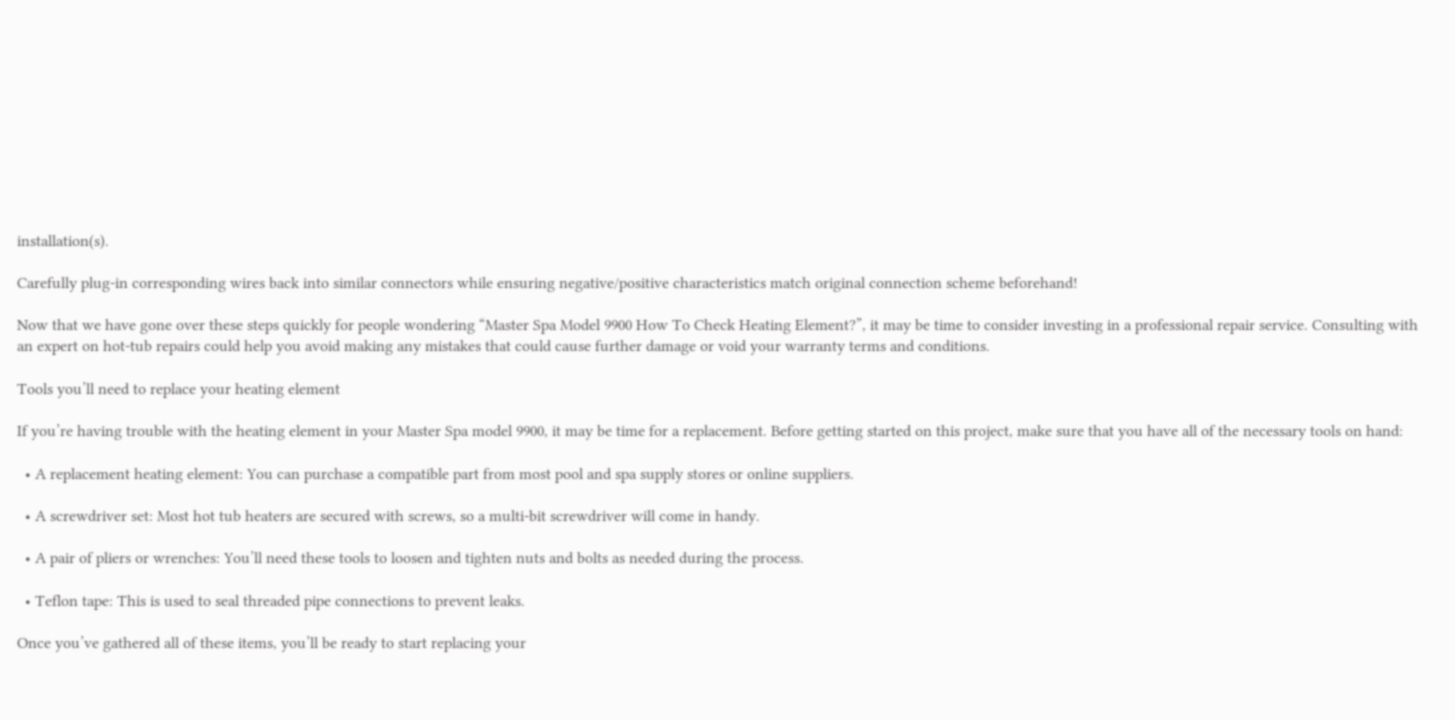installation(s).

Carefully plug-in corresponding wires back into similar connectors while ensuring negative/positive characteristics match original connection scheme beforehand!

Now that we have gone over these steps quickly for people wondering “Master Spa Model 9900 How To Check Heating Element?”, it may be time to consider investing in a professional repair service. Consulting with an expert on hot-tub repairs could help you avoid making any mistakes that could cause further damage or void your warranty terms and conditions.

Tools you’ll need to replace your heating element

If you’re having trouble with the heating element in your Master Spa model 9900, it may be time for a replacement. Before getting started on this project, make sure that you have all of the necessary tools on hand:

  • A replacement heating element: You can purchase a compatible part from most pool and spa supply stores or online suppliers.

  • A screwdriver set: Most hot tub heaters are secured with screws, so a multi-bit screwdriver will come in handy.

  • A pair of pliers or wrenches: You’ll need these tools to loosen and tighten nuts and bolts as needed during the process.

  • Teflon tape: This is used to seal threaded pipe connections to prevent leaks.

Once you’ve gathered all of these items, you’ll be ready to start replacing your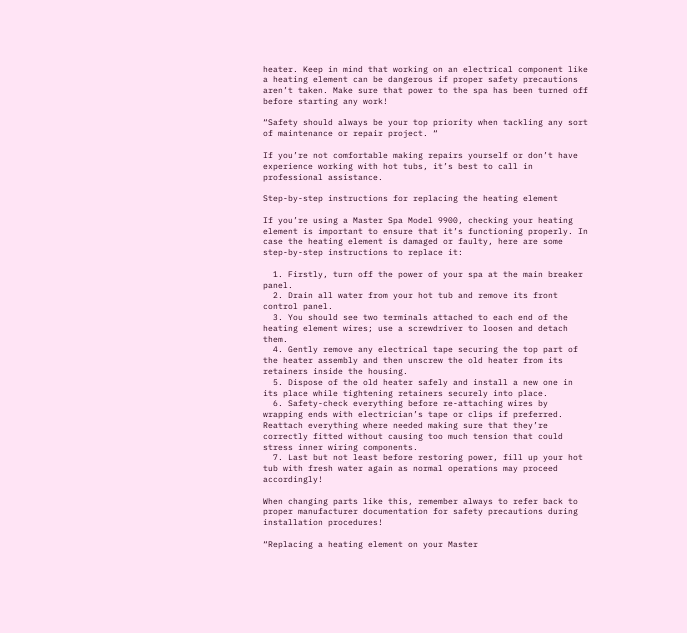heater. Keep in mind that working on an electrical component like a heating element can be dangerous if proper safety precautions aren’t taken. Make sure that power to the spa has been turned off before starting any work!

“Safety should always be your top priority when tackling any sort of maintenance or repair project. “

If you’re not comfortable making repairs yourself or don’t have experience working with hot tubs, it’s best to call in professional assistance.

Step-by-step instructions for replacing the heating element

If you’re using a Master Spa Model 9900, checking your heating element is important to ensure that it’s functioning properly. In case the heating element is damaged or faulty, here are some step-by-step instructions to replace it:

  1. Firstly, turn off the power of your spa at the main breaker panel.
  2. Drain all water from your hot tub and remove its front control panel.
  3. You should see two terminals attached to each end of the heating element wires; use a screwdriver to loosen and detach them.
  4. Gently remove any electrical tape securing the top part of the heater assembly and then unscrew the old heater from its retainers inside the housing.
  5. Dispose of the old heater safely and install a new one in its place while tightening retainers securely into place.
  6. Safety-check everything before re-attaching wires by wrapping ends with electrician’s tape or clips if preferred. Reattach everything where needed making sure that they’re correctly fitted without causing too much tension that could stress inner wiring components.
  7. Last but not least before restoring power, fill up your hot tub with fresh water again as normal operations may proceed accordingly!

When changing parts like this, remember always to refer back to proper manufacturer documentation for safety precautions during installation procedures!

“Replacing a heating element on your Master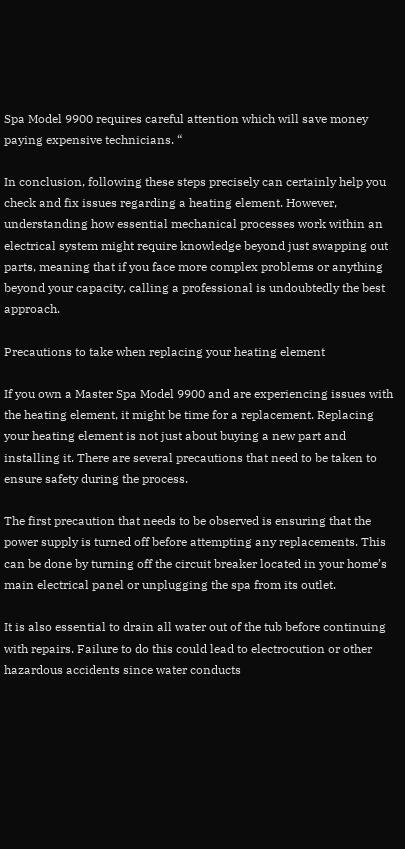Spa Model 9900 requires careful attention which will save money paying expensive technicians. “

In conclusion, following these steps precisely can certainly help you check and fix issues regarding a heating element. However, understanding how essential mechanical processes work within an electrical system might require knowledge beyond just swapping out parts, meaning that if you face more complex problems or anything beyond your capacity, calling a professional is undoubtedly the best approach.

Precautions to take when replacing your heating element

If you own a Master Spa Model 9900 and are experiencing issues with the heating element, it might be time for a replacement. Replacing your heating element is not just about buying a new part and installing it. There are several precautions that need to be taken to ensure safety during the process.

The first precaution that needs to be observed is ensuring that the power supply is turned off before attempting any replacements. This can be done by turning off the circuit breaker located in your home’s main electrical panel or unplugging the spa from its outlet.

It is also essential to drain all water out of the tub before continuing with repairs. Failure to do this could lead to electrocution or other hazardous accidents since water conducts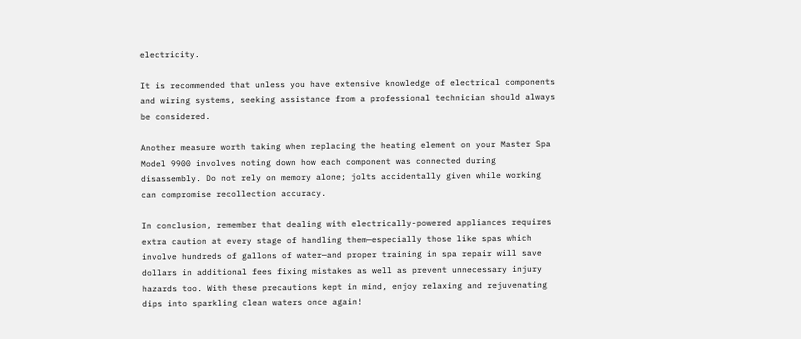electricity.

It is recommended that unless you have extensive knowledge of electrical components and wiring systems, seeking assistance from a professional technician should always be considered.

Another measure worth taking when replacing the heating element on your Master Spa Model 9900 involves noting down how each component was connected during disassembly. Do not rely on memory alone; jolts accidentally given while working can compromise recollection accuracy.

In conclusion, remember that dealing with electrically-powered appliances requires extra caution at every stage of handling them—especially those like spas which involve hundreds of gallons of water—and proper training in spa repair will save dollars in additional fees fixing mistakes as well as prevent unnecessary injury hazards too. With these precautions kept in mind, enjoy relaxing and rejuvenating dips into sparkling clean waters once again!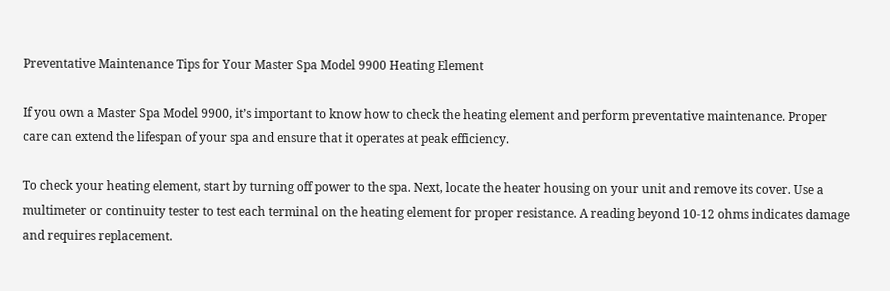Preventative Maintenance Tips for Your Master Spa Model 9900 Heating Element

If you own a Master Spa Model 9900, it’s important to know how to check the heating element and perform preventative maintenance. Proper care can extend the lifespan of your spa and ensure that it operates at peak efficiency.

To check your heating element, start by turning off power to the spa. Next, locate the heater housing on your unit and remove its cover. Use a multimeter or continuity tester to test each terminal on the heating element for proper resistance. A reading beyond 10-12 ohms indicates damage and requires replacement.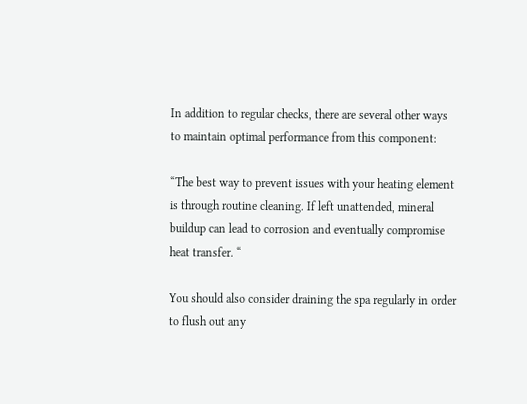In addition to regular checks, there are several other ways to maintain optimal performance from this component:

“The best way to prevent issues with your heating element is through routine cleaning. If left unattended, mineral buildup can lead to corrosion and eventually compromise heat transfer. “

You should also consider draining the spa regularly in order to flush out any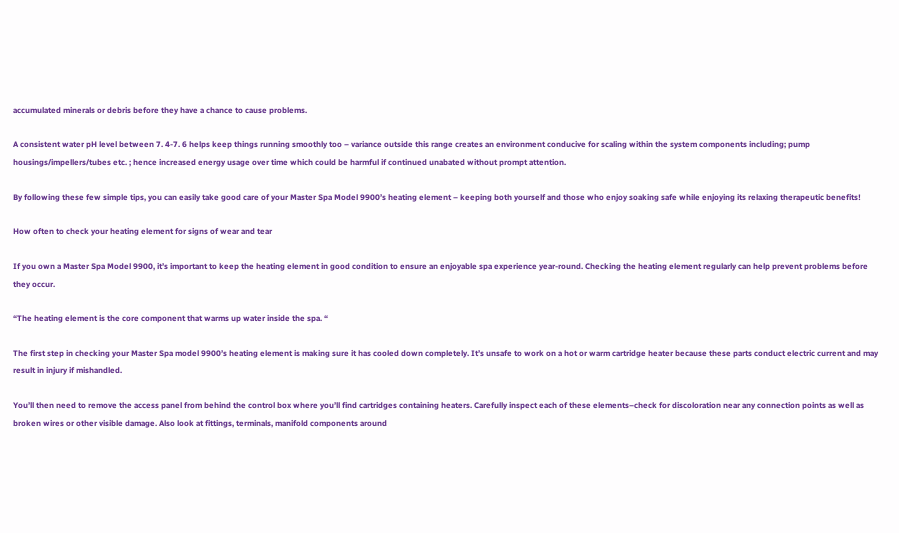accumulated minerals or debris before they have a chance to cause problems.

A consistent water pH level between 7. 4-7. 6 helps keep things running smoothly too – variance outside this range creates an environment conducive for scaling within the system components including; pump housings/impellers/tubes etc. ; hence increased energy usage over time which could be harmful if continued unabated without prompt attention.

By following these few simple tips, you can easily take good care of your Master Spa Model 9900’s heating element – keeping both yourself and those who enjoy soaking safe while enjoying its relaxing therapeutic benefits!

How often to check your heating element for signs of wear and tear

If you own a Master Spa Model 9900, it’s important to keep the heating element in good condition to ensure an enjoyable spa experience year-round. Checking the heating element regularly can help prevent problems before they occur.

“The heating element is the core component that warms up water inside the spa. “

The first step in checking your Master Spa model 9900’s heating element is making sure it has cooled down completely. It’s unsafe to work on a hot or warm cartridge heater because these parts conduct electric current and may result in injury if mishandled.

You’ll then need to remove the access panel from behind the control box where you’ll find cartridges containing heaters. Carefully inspect each of these elements–check for discoloration near any connection points as well as broken wires or other visible damage. Also look at fittings, terminals, manifold components around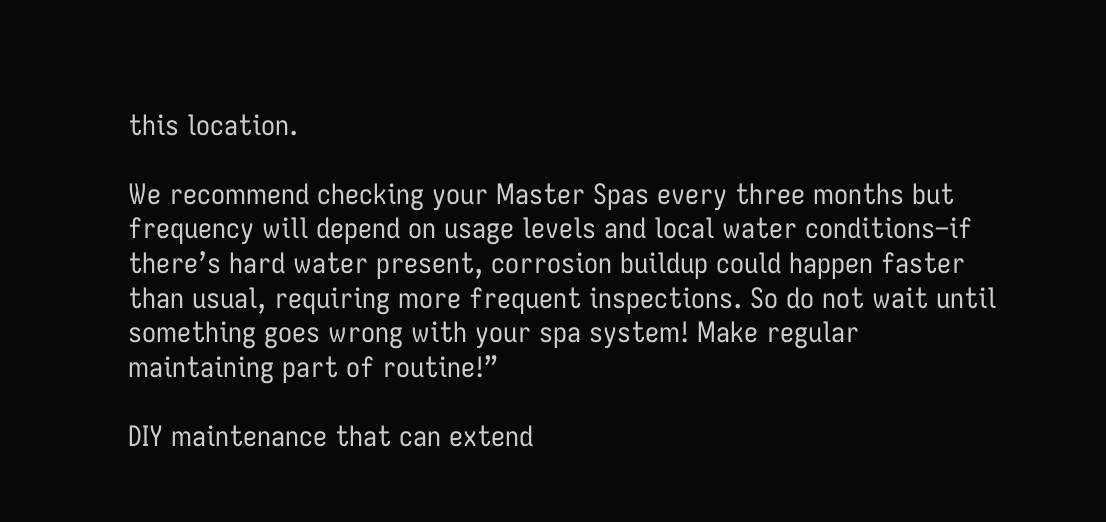this location.

We recommend checking your Master Spas every three months but frequency will depend on usage levels and local water conditions–if there’s hard water present, corrosion buildup could happen faster than usual, requiring more frequent inspections. So do not wait until something goes wrong with your spa system! Make regular maintaining part of routine!”

DIY maintenance that can extend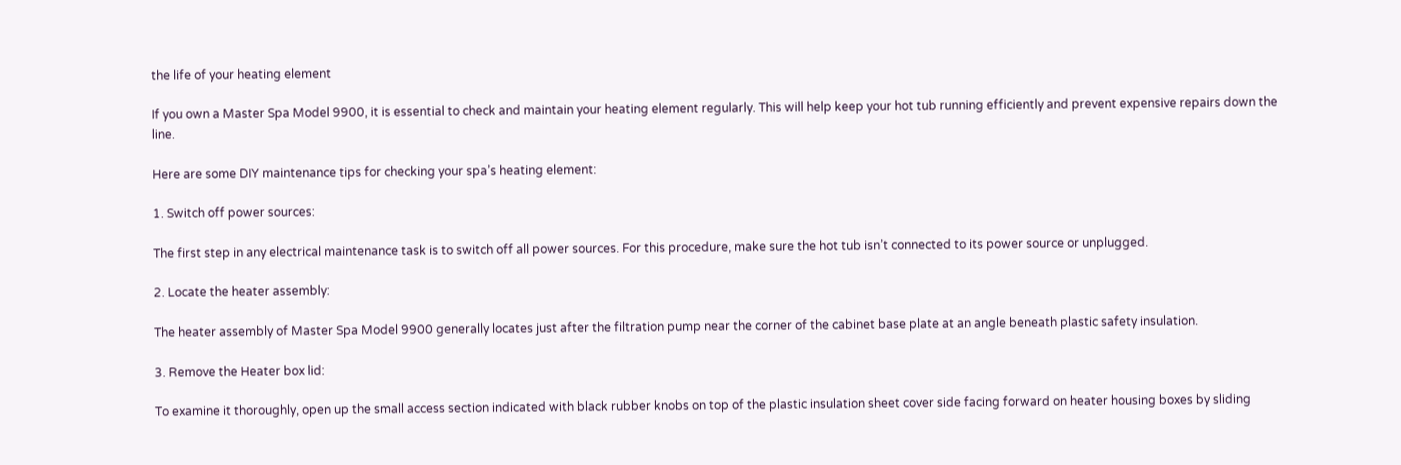the life of your heating element

If you own a Master Spa Model 9900, it is essential to check and maintain your heating element regularly. This will help keep your hot tub running efficiently and prevent expensive repairs down the line.

Here are some DIY maintenance tips for checking your spa’s heating element:

1. Switch off power sources:

The first step in any electrical maintenance task is to switch off all power sources. For this procedure, make sure the hot tub isn’t connected to its power source or unplugged.

2. Locate the heater assembly:

The heater assembly of Master Spa Model 9900 generally locates just after the filtration pump near the corner of the cabinet base plate at an angle beneath plastic safety insulation.

3. Remove the Heater box lid:

To examine it thoroughly, open up the small access section indicated with black rubber knobs on top of the plastic insulation sheet cover side facing forward on heater housing boxes by sliding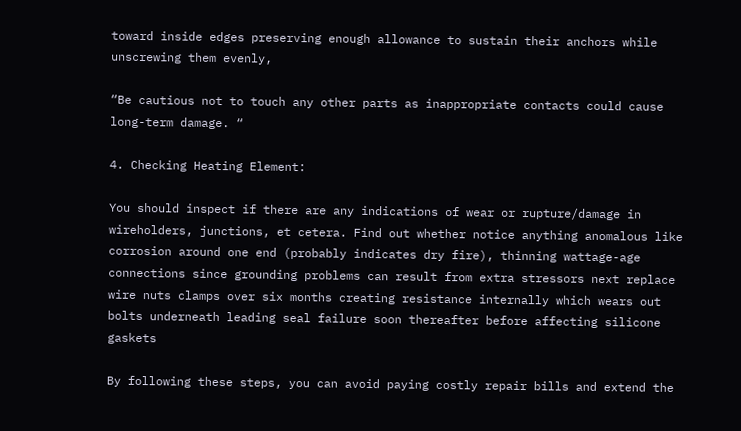toward inside edges preserving enough allowance to sustain their anchors while unscrewing them evenly,

“Be cautious not to touch any other parts as inappropriate contacts could cause long-term damage. “

4. Checking Heating Element:

You should inspect if there are any indications of wear or rupture/damage in wireholders, junctions, et cetera. Find out whether notice anything anomalous like corrosion around one end (probably indicates dry fire), thinning wattage-age connections since grounding problems can result from extra stressors next replace wire nuts clamps over six months creating resistance internally which wears out bolts underneath leading seal failure soon thereafter before affecting silicone gaskets

By following these steps, you can avoid paying costly repair bills and extend the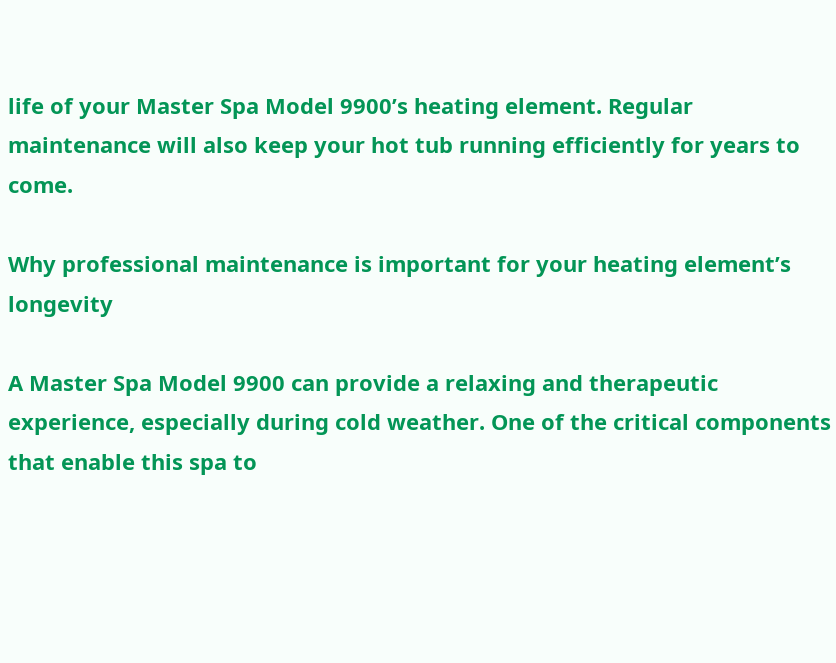life of your Master Spa Model 9900’s heating element. Regular maintenance will also keep your hot tub running efficiently for years to come.

Why professional maintenance is important for your heating element’s longevity

A Master Spa Model 9900 can provide a relaxing and therapeutic experience, especially during cold weather. One of the critical components that enable this spa to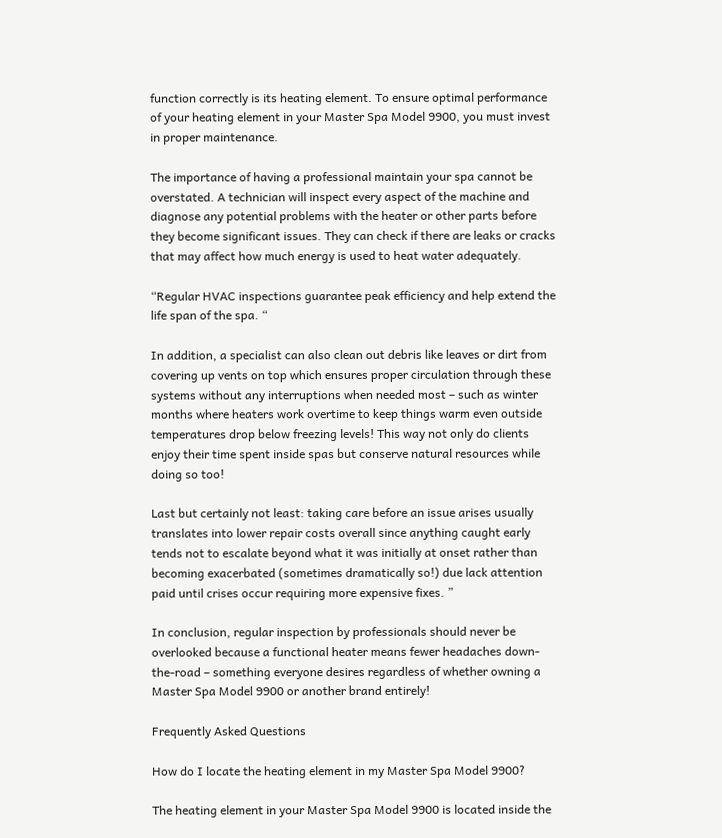function correctly is its heating element. To ensure optimal performance of your heating element in your Master Spa Model 9900, you must invest in proper maintenance.

The importance of having a professional maintain your spa cannot be overstated. A technician will inspect every aspect of the machine and diagnose any potential problems with the heater or other parts before they become significant issues. They can check if there are leaks or cracks that may affect how much energy is used to heat water adequately.

“Regular HVAC inspections guarantee peak efficiency and help extend the life span of the spa. “

In addition, a specialist can also clean out debris like leaves or dirt from covering up vents on top which ensures proper circulation through these systems without any interruptions when needed most – such as winter months where heaters work overtime to keep things warm even outside temperatures drop below freezing levels! This way not only do clients enjoy their time spent inside spas but conserve natural resources while doing so too!

Last but certainly not least: taking care before an issue arises usually translates into lower repair costs overall since anything caught early tends not to escalate beyond what it was initially at onset rather than becoming exacerbated (sometimes dramatically so!) due lack attention paid until crises occur requiring more expensive fixes. ”

In conclusion, regular inspection by professionals should never be overlooked because a functional heater means fewer headaches down-the-road – something everyone desires regardless of whether owning a Master Spa Model 9900 or another brand entirely!

Frequently Asked Questions

How do I locate the heating element in my Master Spa Model 9900?

The heating element in your Master Spa Model 9900 is located inside the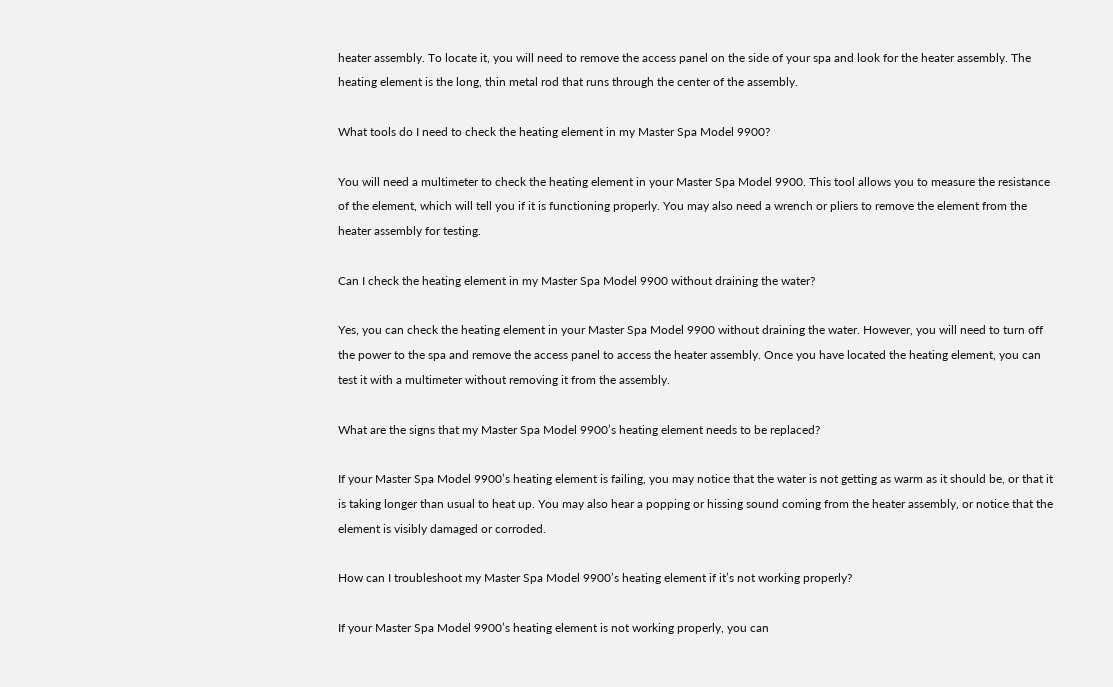heater assembly. To locate it, you will need to remove the access panel on the side of your spa and look for the heater assembly. The heating element is the long, thin metal rod that runs through the center of the assembly.

What tools do I need to check the heating element in my Master Spa Model 9900?

You will need a multimeter to check the heating element in your Master Spa Model 9900. This tool allows you to measure the resistance of the element, which will tell you if it is functioning properly. You may also need a wrench or pliers to remove the element from the heater assembly for testing.

Can I check the heating element in my Master Spa Model 9900 without draining the water?

Yes, you can check the heating element in your Master Spa Model 9900 without draining the water. However, you will need to turn off the power to the spa and remove the access panel to access the heater assembly. Once you have located the heating element, you can test it with a multimeter without removing it from the assembly.

What are the signs that my Master Spa Model 9900’s heating element needs to be replaced?

If your Master Spa Model 9900’s heating element is failing, you may notice that the water is not getting as warm as it should be, or that it is taking longer than usual to heat up. You may also hear a popping or hissing sound coming from the heater assembly, or notice that the element is visibly damaged or corroded.

How can I troubleshoot my Master Spa Model 9900’s heating element if it’s not working properly?

If your Master Spa Model 9900’s heating element is not working properly, you can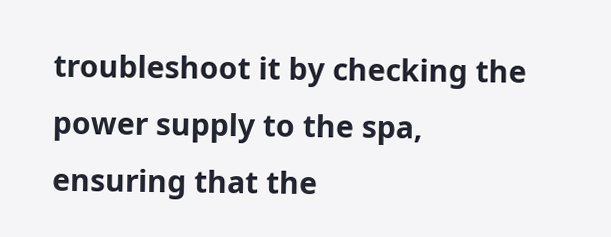troubleshoot it by checking the power supply to the spa, ensuring that the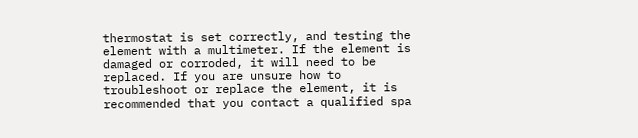thermostat is set correctly, and testing the element with a multimeter. If the element is damaged or corroded, it will need to be replaced. If you are unsure how to troubleshoot or replace the element, it is recommended that you contact a qualified spa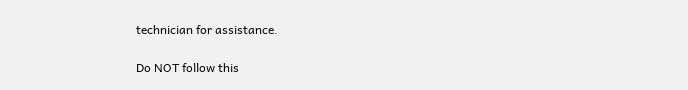technician for assistance.

Do NOT follow this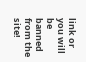link or you will be banned from the site!